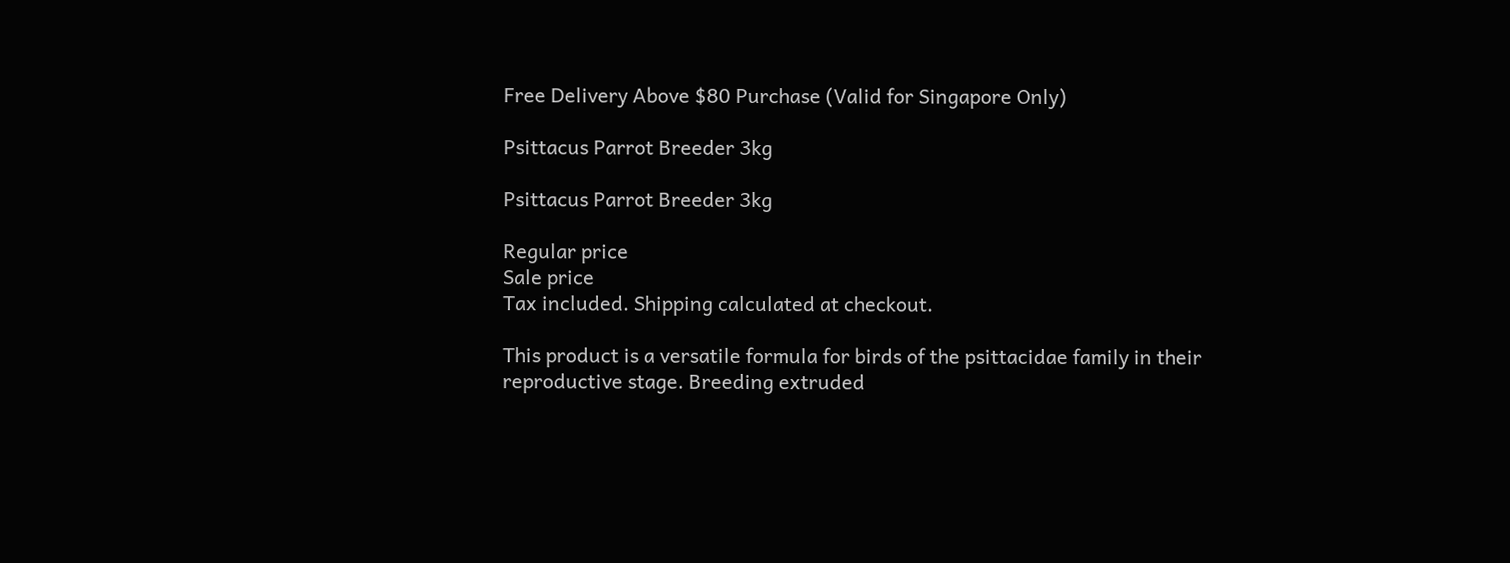Free Delivery Above $80 Purchase (Valid for Singapore Only)

Psittacus Parrot Breeder 3kg

Psittacus Parrot Breeder 3kg

Regular price
Sale price
Tax included. Shipping calculated at checkout.

This product is a versatile formula for birds of the psittacidae family in their reproductive stage. Breeding extruded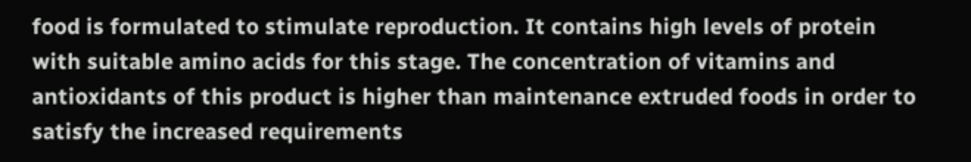food is formulated to stimulate reproduction. It contains high levels of protein with suitable amino acids for this stage. The concentration of vitamins and antioxidants of this product is higher than maintenance extruded foods in order to satisfy the increased requirements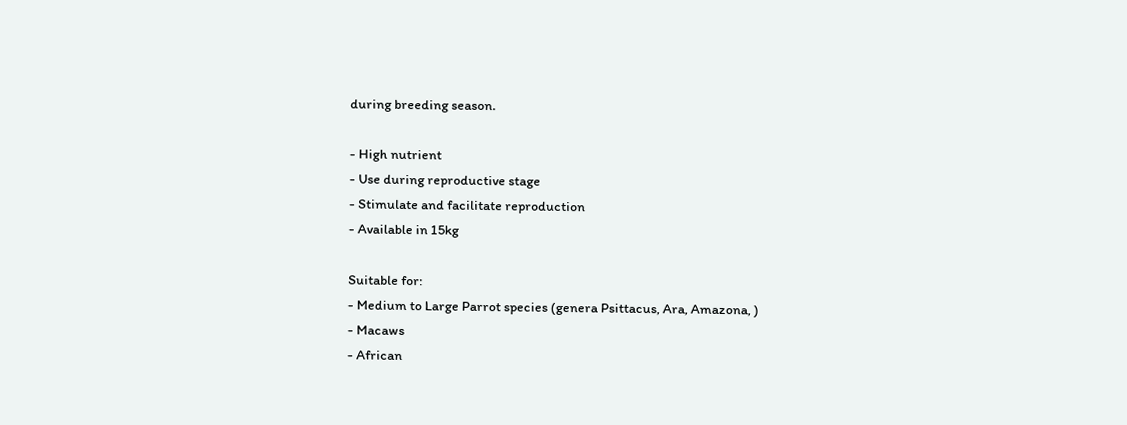during breeding season.

- High nutrient
- Use during reproductive stage
- Stimulate and facilitate reproduction
- Available in 15kg

Suitable for:
- Medium to Large Parrot species (genera Psittacus, Ara, Amazona, )
- Macaws
- African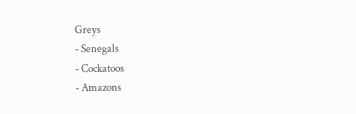Greys
- Senegals
- Cockatoos
- Amazons